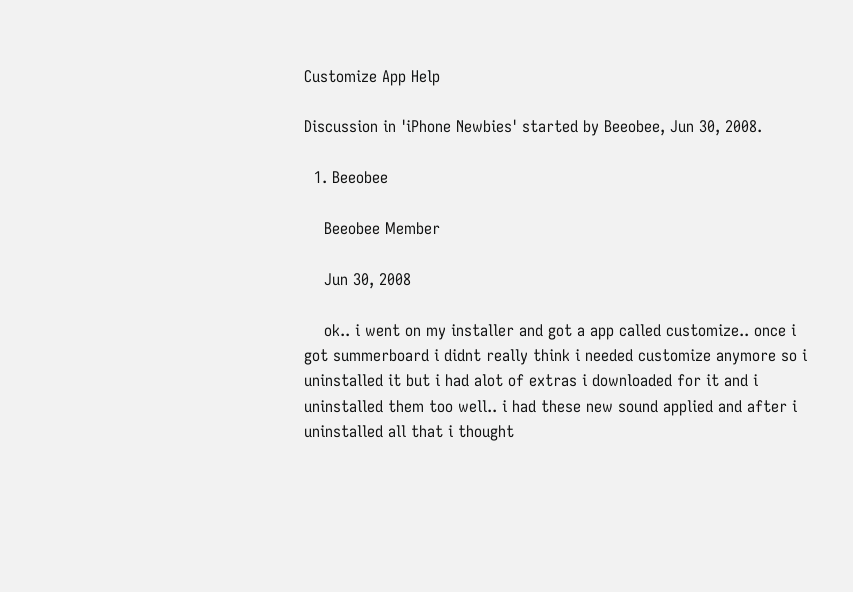Customize App Help

Discussion in 'iPhone Newbies' started by Beeobee, Jun 30, 2008.

  1. Beeobee

    Beeobee Member

    Jun 30, 2008

    ok.. i went on my installer and got a app called customize.. once i got summerboard i didnt really think i needed customize anymore so i uninstalled it but i had alot of extras i downloaded for it and i uninstalled them too well.. i had these new sound applied and after i uninstalled all that i thought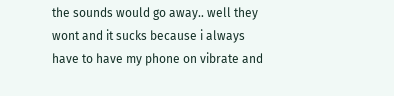the sounds would go away.. well they wont and it sucks because i always have to have my phone on vibrate and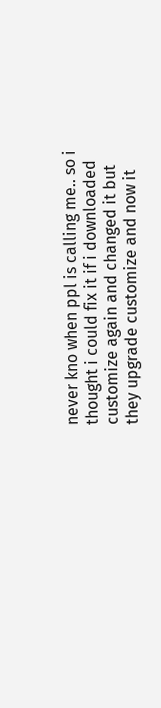never kno when ppl is calling me.. so i thought i could fix it if i downloaded customize again and changed it but they upgrade customize and now it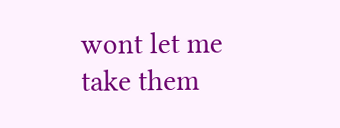wont let me take them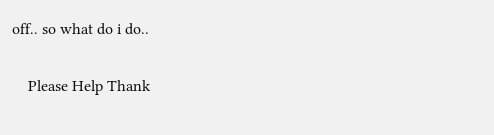off.. so what do i do..

    Please Help Thank